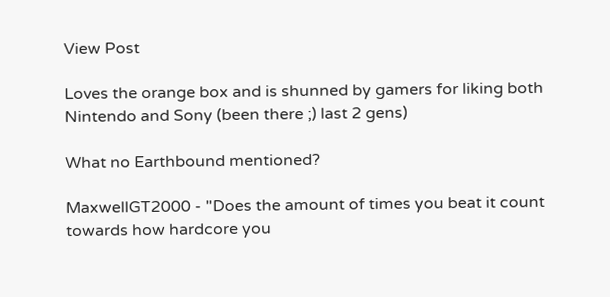View Post

Loves the orange box and is shunned by gamers for liking both Nintendo and Sony (been there ;) last 2 gens)

What no Earthbound mentioned?

MaxwellGT2000 - "Does the amount of times you beat it count towards how hardcore you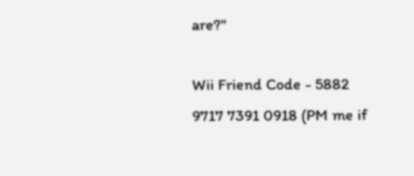are?"

Wii Friend Code - 5882 9717 7391 0918 (PM me if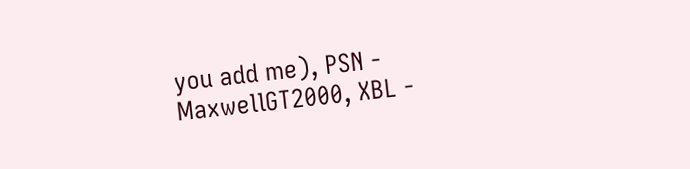you add me), PSN - MaxwellGT2000, XBL -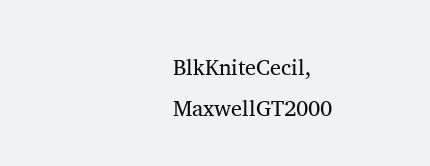BlkKniteCecil, MaxwellGT2000